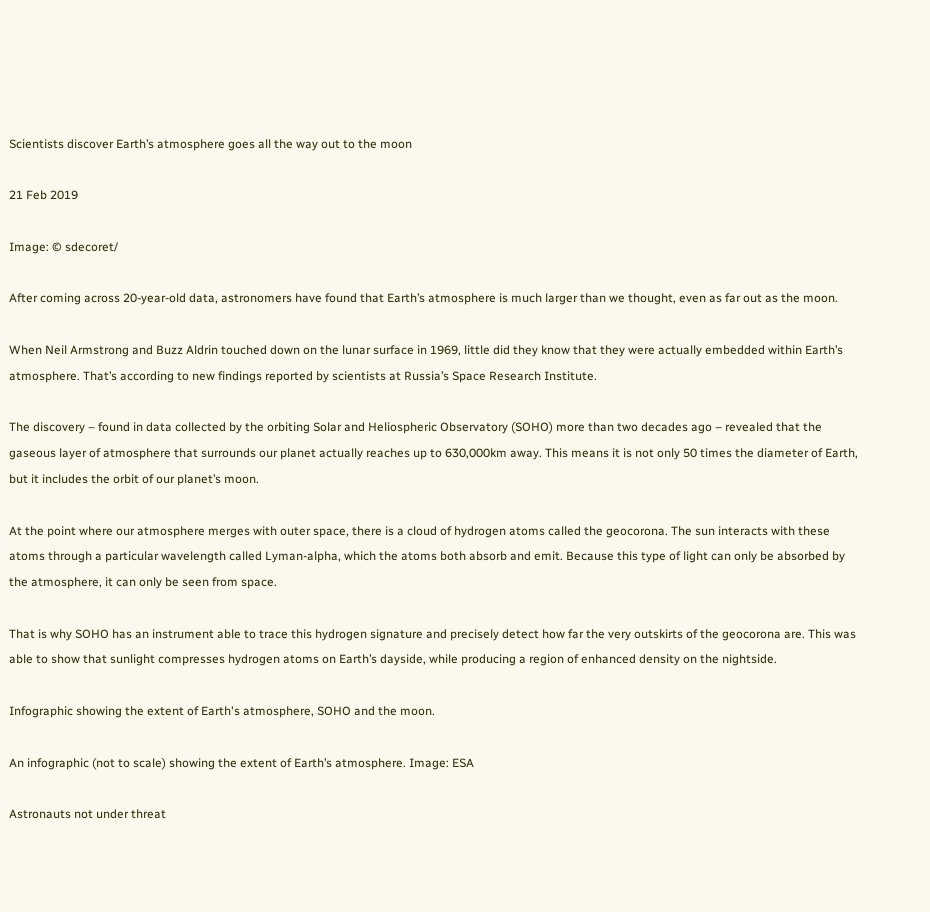Scientists discover Earth’s atmosphere goes all the way out to the moon

21 Feb 2019

Image: © sdecoret/

After coming across 20-year-old data, astronomers have found that Earth’s atmosphere is much larger than we thought, even as far out as the moon.

When Neil Armstrong and Buzz Aldrin touched down on the lunar surface in 1969, little did they know that they were actually embedded within Earth’s atmosphere. That’s according to new findings reported by scientists at Russia’s Space Research Institute.

The discovery – found in data collected by the orbiting Solar and Heliospheric Observatory (SOHO) more than two decades ago – revealed that the gaseous layer of atmosphere that surrounds our planet actually reaches up to 630,000km away. This means it is not only 50 times the diameter of Earth, but it includes the orbit of our planet’s moon.

At the point where our atmosphere merges with outer space, there is a cloud of hydrogen atoms called the geocorona. The sun interacts with these atoms through a particular wavelength called Lyman-alpha, which the atoms both absorb and emit. Because this type of light can only be absorbed by the atmosphere, it can only be seen from space.

That is why SOHO has an instrument able to trace this hydrogen signature and precisely detect how far the very outskirts of the geocorona are. This was able to show that sunlight compresses hydrogen atoms on Earth’s dayside, while producing a region of enhanced density on the nightside.

Infographic showing the extent of Earth's atmosphere, SOHO and the moon.

An infographic (not to scale) showing the extent of Earth’s atmosphere. Image: ESA

Astronauts not under threat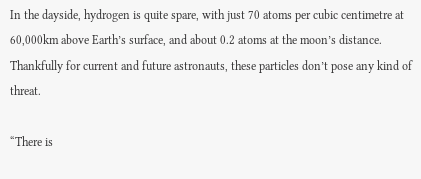In the dayside, hydrogen is quite spare, with just 70 atoms per cubic centimetre at 60,000km above Earth’s surface, and about 0.2 atoms at the moon’s distance. Thankfully for current and future astronauts, these particles don’t pose any kind of threat.

“There is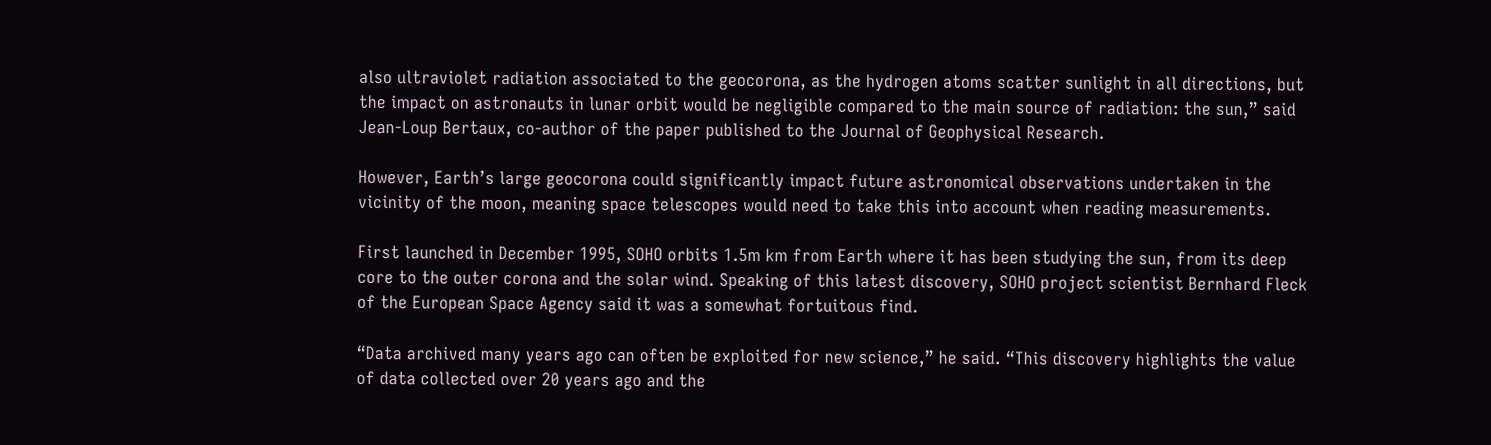also ultraviolet radiation associated to the geocorona, as the hydrogen atoms scatter sunlight in all directions, but the impact on astronauts in lunar orbit would be negligible compared to the main source of radiation: the sun,” said Jean-Loup Bertaux, co-author of the paper published to the Journal of Geophysical Research.

However, Earth’s large geocorona could significantly impact future astronomical observations undertaken in the vicinity of the moon, meaning space telescopes would need to take this into account when reading measurements.

First launched in December 1995, SOHO orbits 1.5m km from Earth where it has been studying the sun, from its deep core to the outer corona and the solar wind. Speaking of this latest discovery, SOHO project scientist Bernhard Fleck of the European Space Agency said it was a somewhat fortuitous find.

“Data archived many years ago can often be exploited for new science,” he said. “This discovery highlights the value of data collected over 20 years ago and the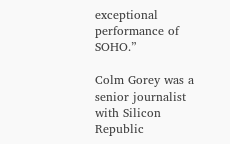exceptional performance of SOHO.”

Colm Gorey was a senior journalist with Silicon Republic